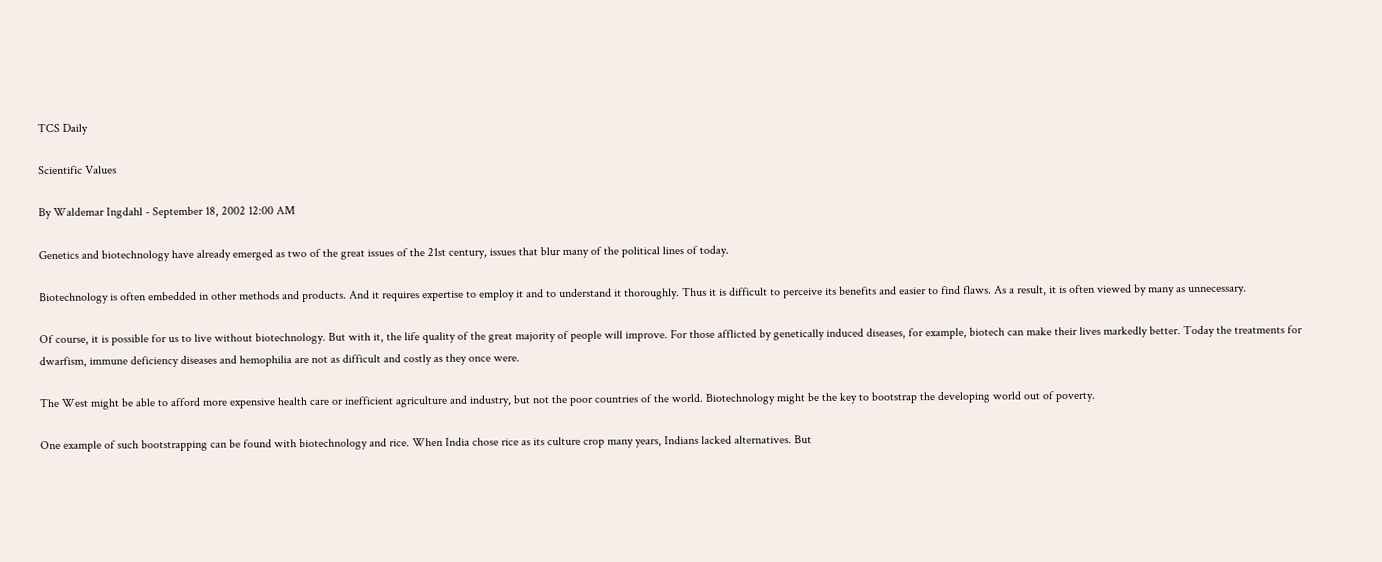TCS Daily

Scientific Values

By Waldemar Ingdahl - September 18, 2002 12:00 AM

Genetics and biotechnology have already emerged as two of the great issues of the 21st century, issues that blur many of the political lines of today.

Biotechnology is often embedded in other methods and products. And it requires expertise to employ it and to understand it thoroughly. Thus it is difficult to perceive its benefits and easier to find flaws. As a result, it is often viewed by many as unnecessary.

Of course, it is possible for us to live without biotechnology. But with it, the life quality of the great majority of people will improve. For those afflicted by genetically induced diseases, for example, biotech can make their lives markedly better. Today the treatments for dwarfism, immune deficiency diseases and hemophilia are not as difficult and costly as they once were.

The West might be able to afford more expensive health care or inefficient agriculture and industry, but not the poor countries of the world. Biotechnology might be the key to bootstrap the developing world out of poverty.

One example of such bootstrapping can be found with biotechnology and rice. When India chose rice as its culture crop many years, Indians lacked alternatives. But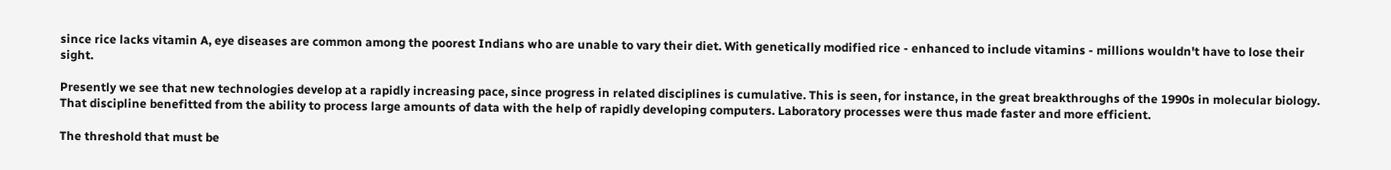since rice lacks vitamin A, eye diseases are common among the poorest Indians who are unable to vary their diet. With genetically modified rice - enhanced to include vitamins - millions wouldn't have to lose their sight.

Presently we see that new technologies develop at a rapidly increasing pace, since progress in related disciplines is cumulative. This is seen, for instance, in the great breakthroughs of the 1990s in molecular biology. That discipline benefitted from the ability to process large amounts of data with the help of rapidly developing computers. Laboratory processes were thus made faster and more efficient.

The threshold that must be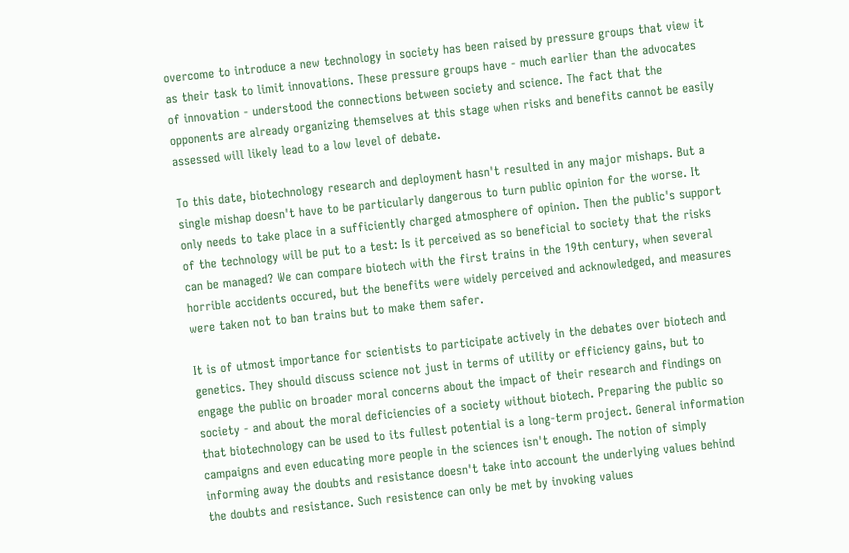overcome to introduce a new technology in society has been raised by pressure groups that view it as their task to limit innovations. These pressure groups have - much earlier than the advocates of innovation - understood the connections between society and science. The fact that the opponents are already organizing themselves at this stage when risks and benefits cannot be easily assessed will likely lead to a low level of debate.

To this date, biotechnology research and deployment hasn't resulted in any major mishaps. But a single mishap doesn't have to be particularly dangerous to turn public opinion for the worse. It only needs to take place in a sufficiently charged atmosphere of opinion. Then the public's support of the technology will be put to a test: Is it perceived as so beneficial to society that the risks can be managed? We can compare biotech with the first trains in the 19th century, when several horrible accidents occured, but the benefits were widely perceived and acknowledged, and measures were taken not to ban trains but to make them safer.

It is of utmost importance for scientists to participate actively in the debates over biotech and genetics. They should discuss science not just in terms of utility or efficiency gains, but to engage the public on broader moral concerns about the impact of their research and findings on society - and about the moral deficiencies of a society without biotech. Preparing the public so that biotechnology can be used to its fullest potential is a long-term project. General information campaigns and even educating more people in the sciences isn't enough. The notion of simply informing away the doubts and resistance doesn't take into account the underlying values behind the doubts and resistance. Such resistence can only be met by invoking values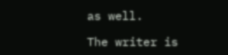as well.

The writer is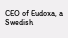CEO of Eudoxa, a Swedish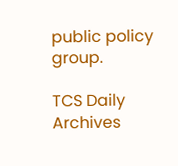public policy group.

TCS Daily Archives